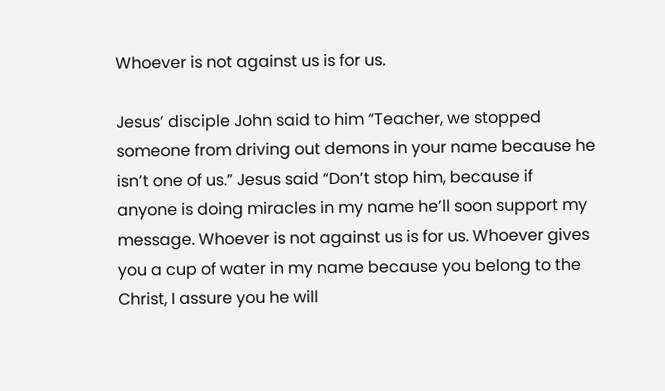Whoever is not against us is for us.

Jesus’ disciple John said to him “Teacher, we stopped someone from driving out demons in your name because he isn’t one of us.” Jesus said “Don’t stop him, because if anyone is doing miracles in my name he’ll soon support my message. Whoever is not against us is for us. Whoever gives you a cup of water in my name because you belong to the Christ, I assure you he will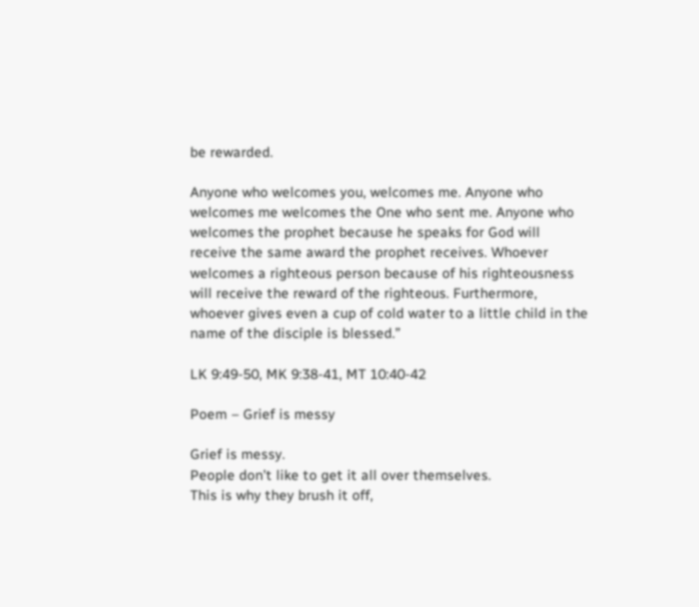be rewarded.

Anyone who welcomes you, welcomes me. Anyone who welcomes me welcomes the One who sent me. Anyone who welcomes the prophet because he speaks for God will receive the same award the prophet receives. Whoever welcomes a righteous person because of his righteousness will receive the reward of the righteous. Furthermore, whoever gives even a cup of cold water to a little child in the name of the disciple is blessed.”

LK 9:49-50, MK 9:38-41, MT 10:40-42

Poem – Grief is messy

Grief is messy.
People don’t like to get it all over themselves.
This is why they brush it off,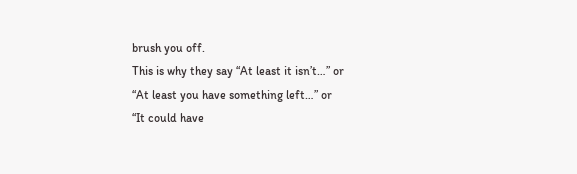brush you off.
This is why they say “At least it isn’t…” or
“At least you have something left…” or
“It could have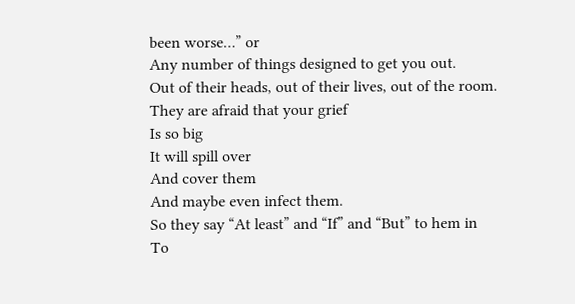been worse…” or
Any number of things designed to get you out.
Out of their heads, out of their lives, out of the room.
They are afraid that your grief
Is so big
It will spill over
And cover them
And maybe even infect them.
So they say “At least” and “If” and “But” to hem in
To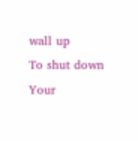wall up
To shut down
Your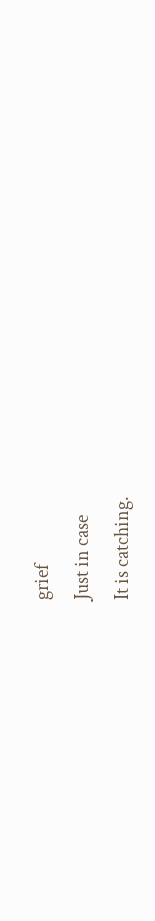grief
Just in case
It is catching.